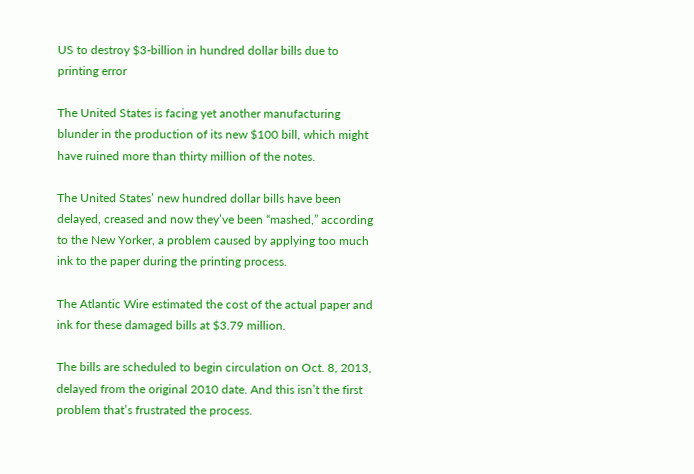US to destroy $3-billion in hundred dollar bills due to printing error

The United States is facing yet another manufacturing blunder in the production of its new $100 bill, which might have ruined more than thirty million of the notes.

The United States’ new hundred dollar bills have been delayed, creased and now they’ve been “mashed,” according to the New Yorker, a problem caused by applying too much ink to the paper during the printing process.

The Atlantic Wire estimated the cost of the actual paper and ink for these damaged bills at $3.79 million.

The bills are scheduled to begin circulation on Oct. 8, 2013, delayed from the original 2010 date. And this isn’t the first problem that’s frustrated the process.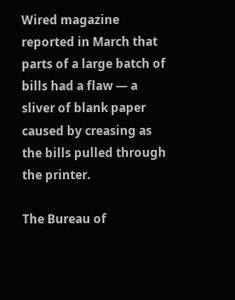Wired magazine reported in March that parts of a large batch of bills had a flaw — a sliver of blank paper caused by creasing as the bills pulled through the printer.

The Bureau of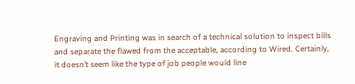Engraving and Printing was in search of a technical solution to inspect bills and separate the flawed from the acceptable, according to Wired. Certainly, it doesn’t seem like the type of job people would line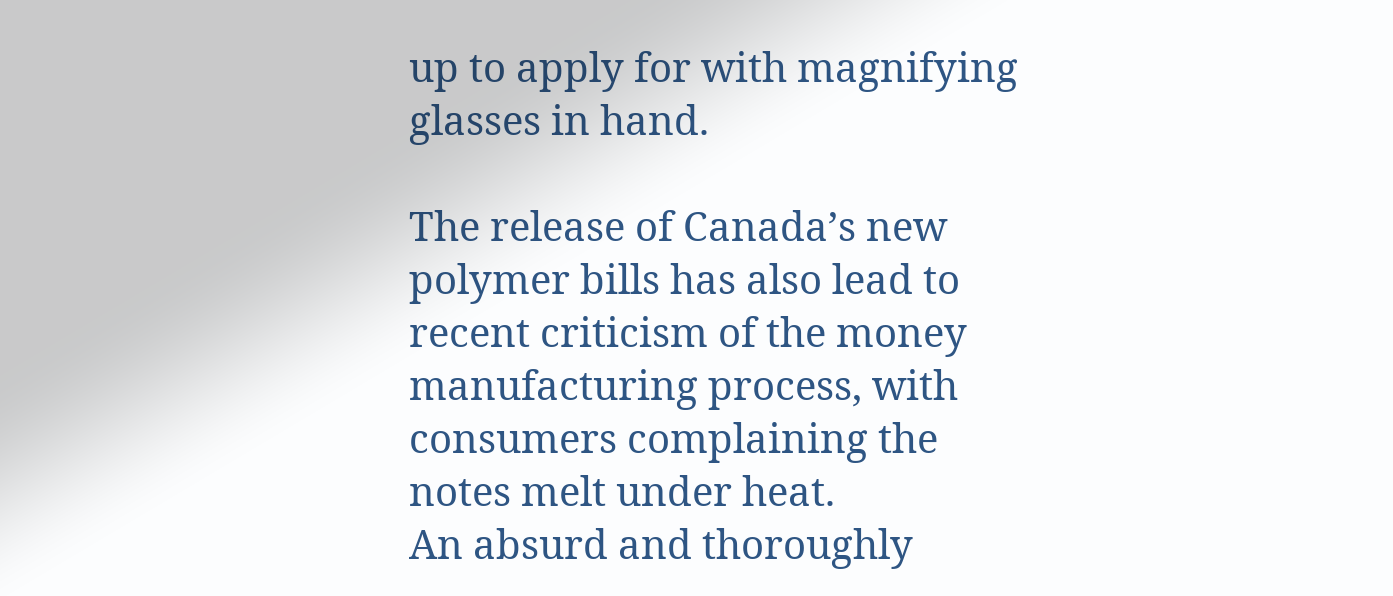up to apply for with magnifying glasses in hand.

The release of Canada’s new polymer bills has also lead to recent criticism of the money manufacturing process, with consumers complaining the notes melt under heat.
An absurd and thoroughly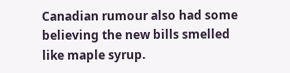Canadian rumour also had some believing the new bills smelled like maple syrup.